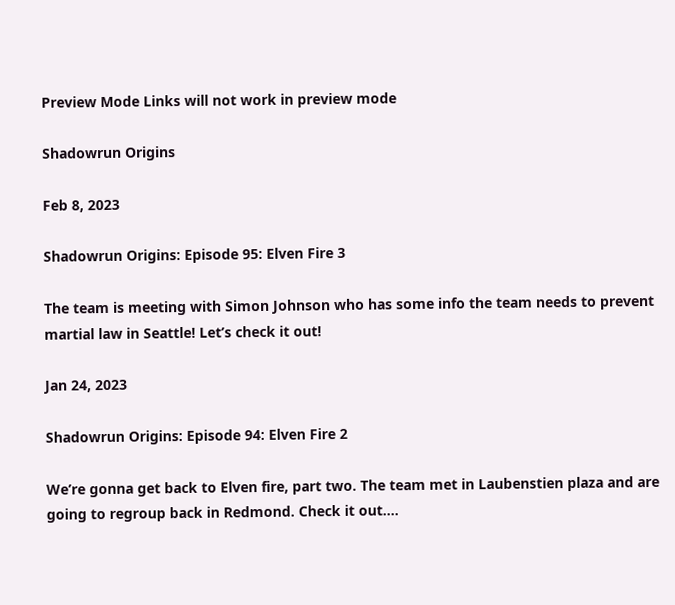Preview Mode Links will not work in preview mode

Shadowrun Origins

Feb 8, 2023

Shadowrun Origins: Episode 95: Elven Fire 3

The team is meeting with Simon Johnson who has some info the team needs to prevent martial law in Seattle! Let’s check it out!

Jan 24, 2023

Shadowrun Origins: Episode 94: Elven Fire 2

We’re gonna get back to Elven fire, part two. The team met in Laubenstien plaza and are going to regroup back in Redmond. Check it out….